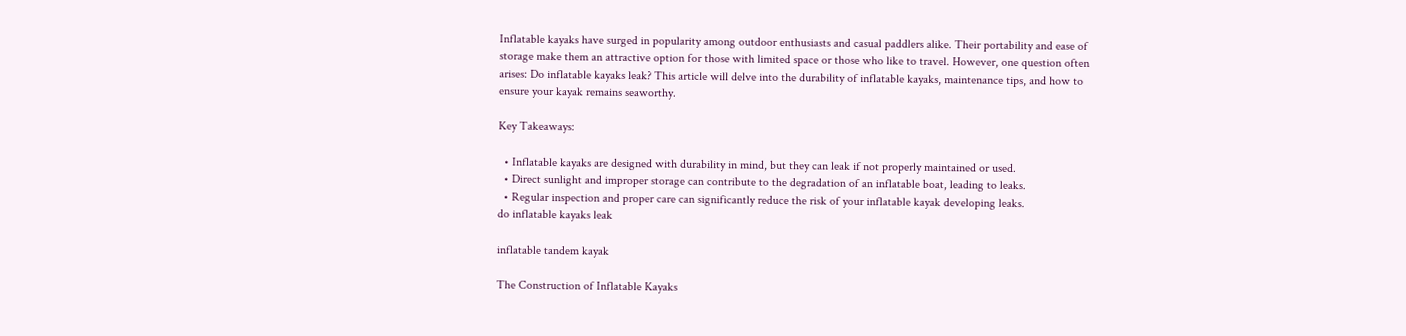Inflatable kayaks have surged in popularity among outdoor enthusiasts and casual paddlers alike. Their portability and ease of storage make them an attractive option for those with limited space or those who like to travel. However, one question often arises: Do inflatable kayaks leak? This article will delve into the durability of inflatable kayaks, maintenance tips, and how to ensure your kayak remains seaworthy.

Key Takeaways:

  • Inflatable kayaks are designed with durability in mind, but they can leak if not properly maintained or used.
  • Direct sunlight and improper storage can contribute to the degradation of an inflatable boat, leading to leaks.
  • Regular inspection and proper care can significantly reduce the risk of your inflatable kayak developing leaks.
do inflatable kayaks leak

inflatable tandem kayak

The Construction of Inflatable Kayaks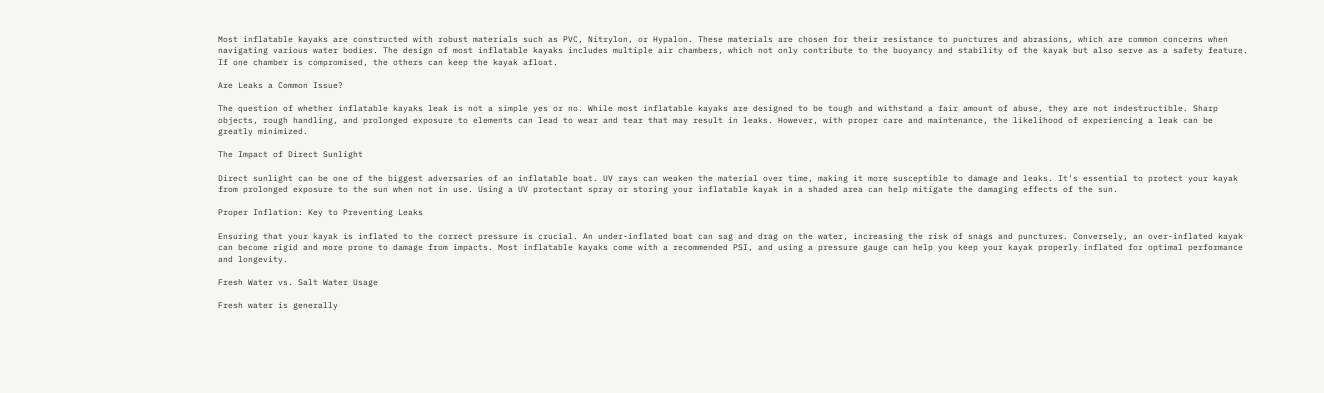Most inflatable kayaks are constructed with robust materials such as PVC, Nitrylon, or Hypalon. These materials are chosen for their resistance to punctures and abrasions, which are common concerns when navigating various water bodies. The design of most inflatable kayaks includes multiple air chambers, which not only contribute to the buoyancy and stability of the kayak but also serve as a safety feature. If one chamber is compromised, the others can keep the kayak afloat.

Are Leaks a Common Issue?

The question of whether inflatable kayaks leak is not a simple yes or no. While most inflatable kayaks are designed to be tough and withstand a fair amount of abuse, they are not indestructible. Sharp objects, rough handling, and prolonged exposure to elements can lead to wear and tear that may result in leaks. However, with proper care and maintenance, the likelihood of experiencing a leak can be greatly minimized.

The Impact of Direct Sunlight

Direct sunlight can be one of the biggest adversaries of an inflatable boat. UV rays can weaken the material over time, making it more susceptible to damage and leaks. It's essential to protect your kayak from prolonged exposure to the sun when not in use. Using a UV protectant spray or storing your inflatable kayak in a shaded area can help mitigate the damaging effects of the sun.

Proper Inflation: Key to Preventing Leaks

Ensuring that your kayak is inflated to the correct pressure is crucial. An under-inflated boat can sag and drag on the water, increasing the risk of snags and punctures. Conversely, an over-inflated kayak can become rigid and more prone to damage from impacts. Most inflatable kayaks come with a recommended PSI, and using a pressure gauge can help you keep your kayak properly inflated for optimal performance and longevity.

Fresh Water vs. Salt Water Usage

Fresh water is generally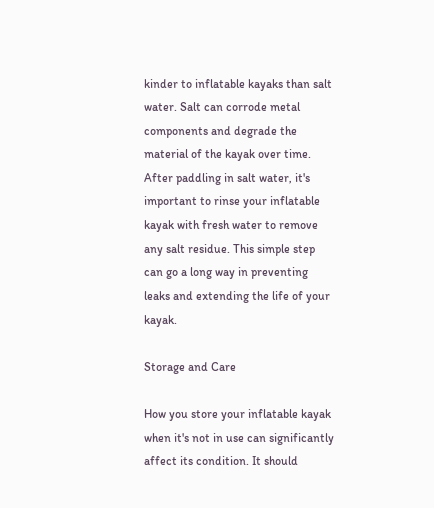kinder to inflatable kayaks than salt water. Salt can corrode metal components and degrade the material of the kayak over time. After paddling in salt water, it's important to rinse your inflatable kayak with fresh water to remove any salt residue. This simple step can go a long way in preventing leaks and extending the life of your kayak.

Storage and Care

How you store your inflatable kayak when it's not in use can significantly affect its condition. It should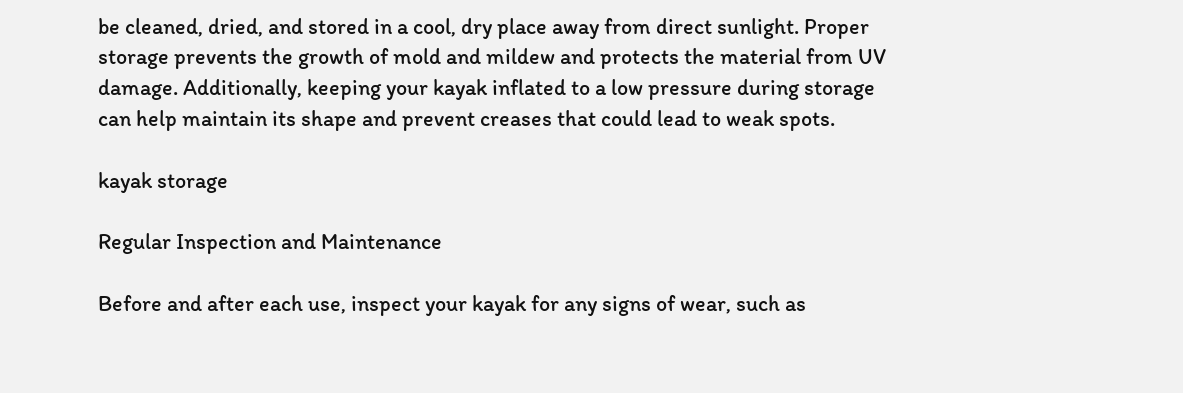be cleaned, dried, and stored in a cool, dry place away from direct sunlight. Proper storage prevents the growth of mold and mildew and protects the material from UV damage. Additionally, keeping your kayak inflated to a low pressure during storage can help maintain its shape and prevent creases that could lead to weak spots.

kayak storage

Regular Inspection and Maintenance

Before and after each use, inspect your kayak for any signs of wear, such as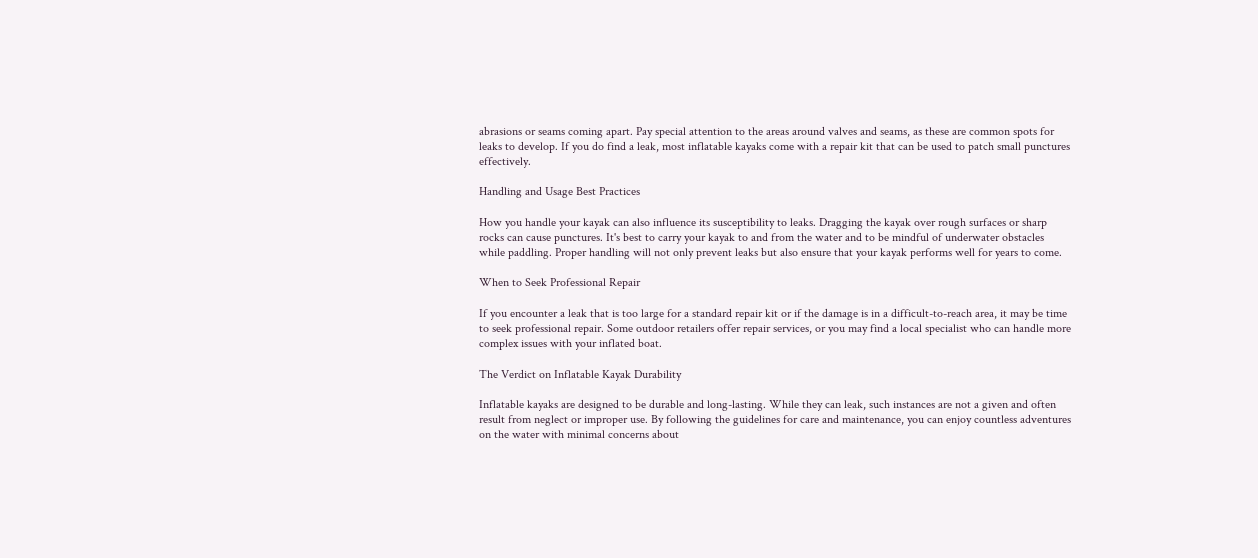abrasions or seams coming apart. Pay special attention to the areas around valves and seams, as these are common spots for leaks to develop. If you do find a leak, most inflatable kayaks come with a repair kit that can be used to patch small punctures effectively.

Handling and Usage Best Practices

How you handle your kayak can also influence its susceptibility to leaks. Dragging the kayak over rough surfaces or sharp rocks can cause punctures. It's best to carry your kayak to and from the water and to be mindful of underwater obstacles while paddling. Proper handling will not only prevent leaks but also ensure that your kayak performs well for years to come.

When to Seek Professional Repair

If you encounter a leak that is too large for a standard repair kit or if the damage is in a difficult-to-reach area, it may be time to seek professional repair. Some outdoor retailers offer repair services, or you may find a local specialist who can handle more complex issues with your inflated boat.

The Verdict on Inflatable Kayak Durability

Inflatable kayaks are designed to be durable and long-lasting. While they can leak, such instances are not a given and often result from neglect or improper use. By following the guidelines for care and maintenance, you can enjoy countless adventures on the water with minimal concerns about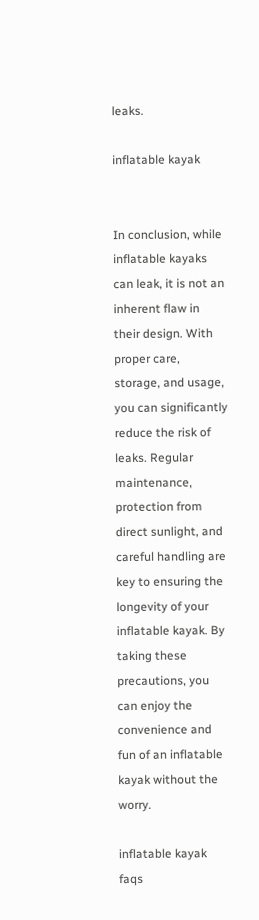leaks.

inflatable kayak


In conclusion, while inflatable kayaks can leak, it is not an inherent flaw in their design. With proper care, storage, and usage, you can significantly reduce the risk of leaks. Regular maintenance, protection from direct sunlight, and careful handling are key to ensuring the longevity of your inflatable kayak. By taking these precautions, you can enjoy the convenience and fun of an inflatable kayak without the worry.

inflatable kayak faqs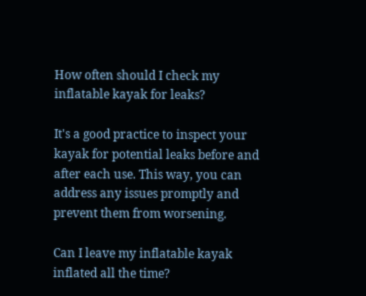How often should I check my inflatable kayak for leaks?

It's a good practice to inspect your kayak for potential leaks before and after each use. This way, you can address any issues promptly and prevent them from worsening.

Can I leave my inflatable kayak inflated all the time?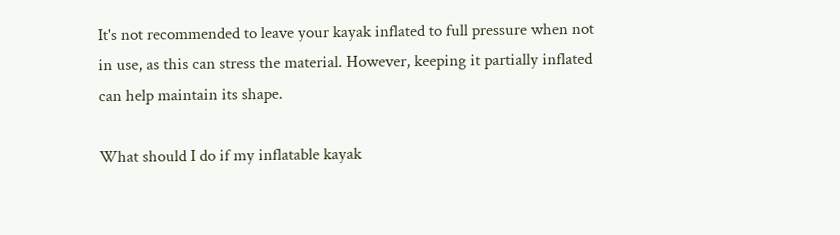It's not recommended to leave your kayak inflated to full pressure when not in use, as this can stress the material. However, keeping it partially inflated can help maintain its shape.

What should I do if my inflatable kayak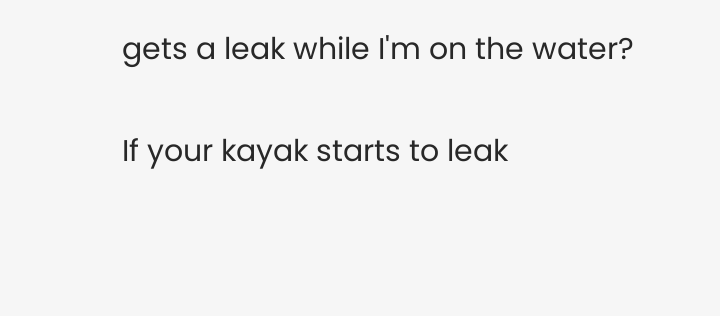gets a leak while I'm on the water?

If your kayak starts to leak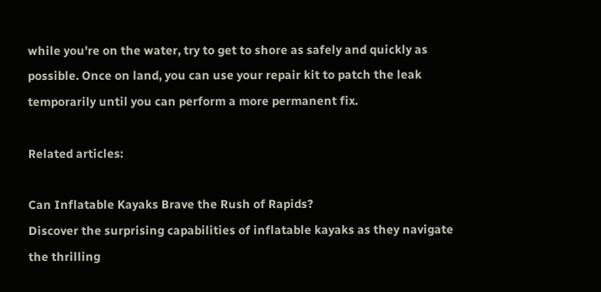while you're on the water, try to get to shore as safely and quickly as possible. Once on land, you can use your repair kit to patch the leak temporarily until you can perform a more permanent fix.

Related articles:

Can Inflatable Kayaks Brave the Rush of Rapids?
Discover the surprising capabilities of inflatable kayaks as they navigate the thrilling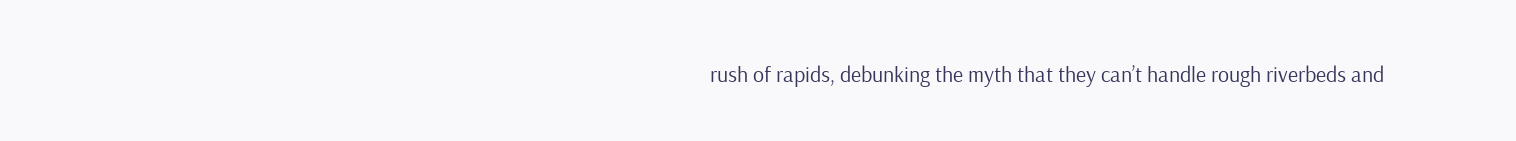rush of rapids, debunking the myth that they can’t handle rough riverbeds and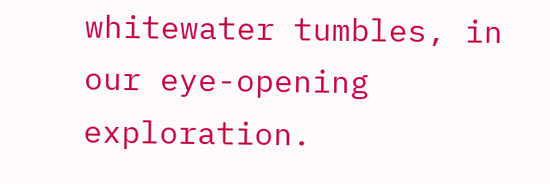whitewater tumbles, in our eye-opening exploration.